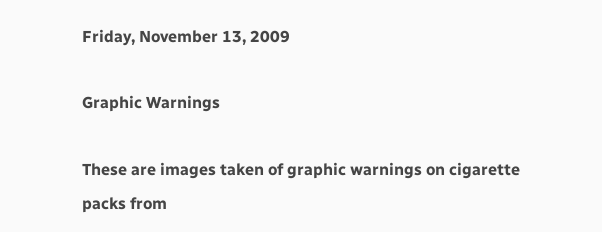Friday, November 13, 2009

Graphic Warnings

These are images taken of graphic warnings on cigarette packs from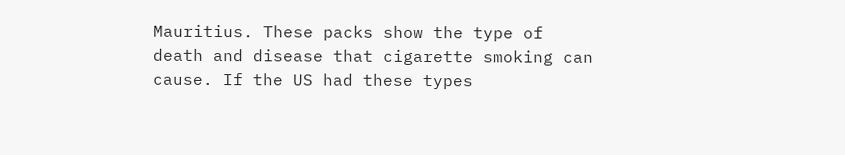Mauritius. These packs show the type of death and disease that cigarette smoking can cause. If the US had these types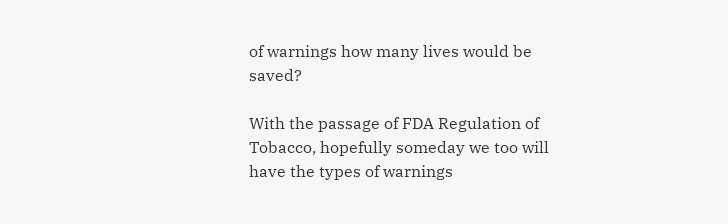of warnings how many lives would be saved?

With the passage of FDA Regulation of Tobacco, hopefully someday we too will have the types of warnings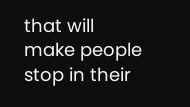that will make people stop in their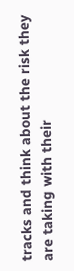tracks and think about the risk they are taking with their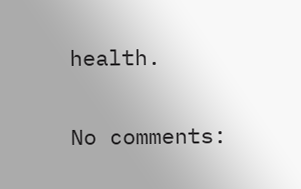health.

No comments: